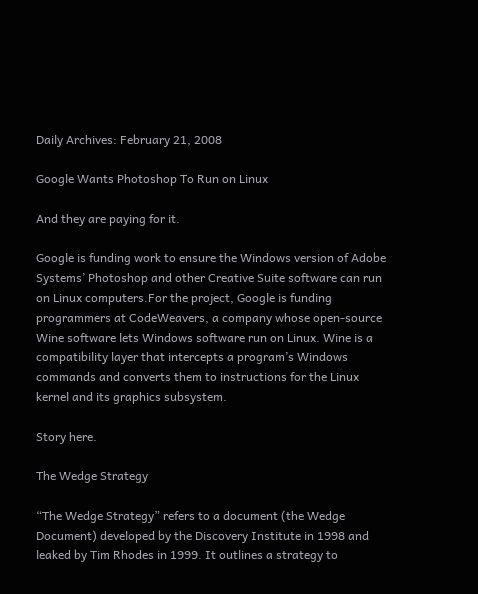Daily Archives: February 21, 2008

Google Wants Photoshop To Run on Linux

And they are paying for it.

Google is funding work to ensure the Windows version of Adobe Systems’ Photoshop and other Creative Suite software can run on Linux computers.For the project, Google is funding programmers at CodeWeavers, a company whose open-source Wine software lets Windows software run on Linux. Wine is a compatibility layer that intercepts a program’s Windows commands and converts them to instructions for the Linux kernel and its graphics subsystem.

Story here.

The Wedge Strategy

“The Wedge Strategy” refers to a document (the Wedge Document) developed by the Discovery Institute in 1998 and leaked by Tim Rhodes in 1999. It outlines a strategy to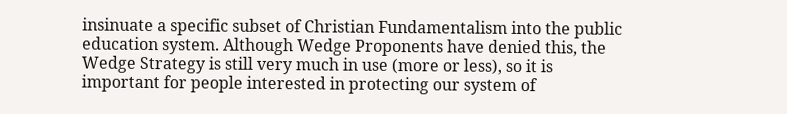insinuate a specific subset of Christian Fundamentalism into the public education system. Although Wedge Proponents have denied this, the Wedge Strategy is still very much in use (more or less), so it is important for people interested in protecting our system of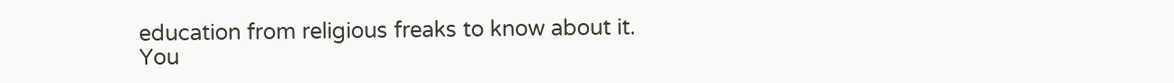education from religious freaks to know about it. You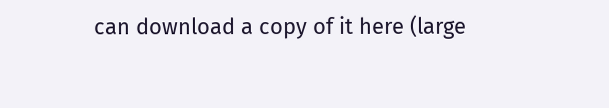can download a copy of it here (large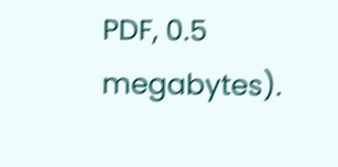PDF, 0.5 megabytes).